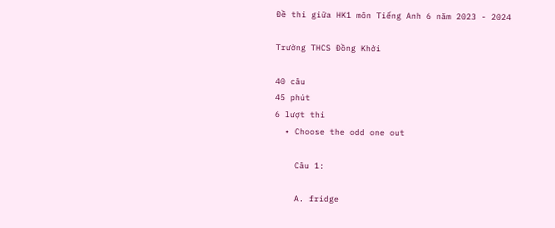Đề thi giữa HK1 môn Tiếng Anh 6 năm 2023 - 2024

Trường THCS Đồng Khởi

40 câu
45 phút
6 lượt thi
  • Choose the odd one out

    Câu 1:

    A. fridge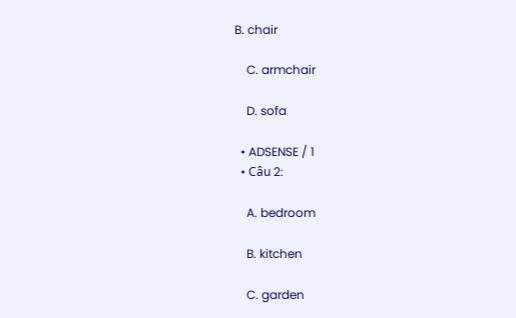B. chair

    C. armchair

    D. sofa

  • ADSENSE / 1
  • Câu 2:

    A. bedroom

    B. kitchen

    C. garden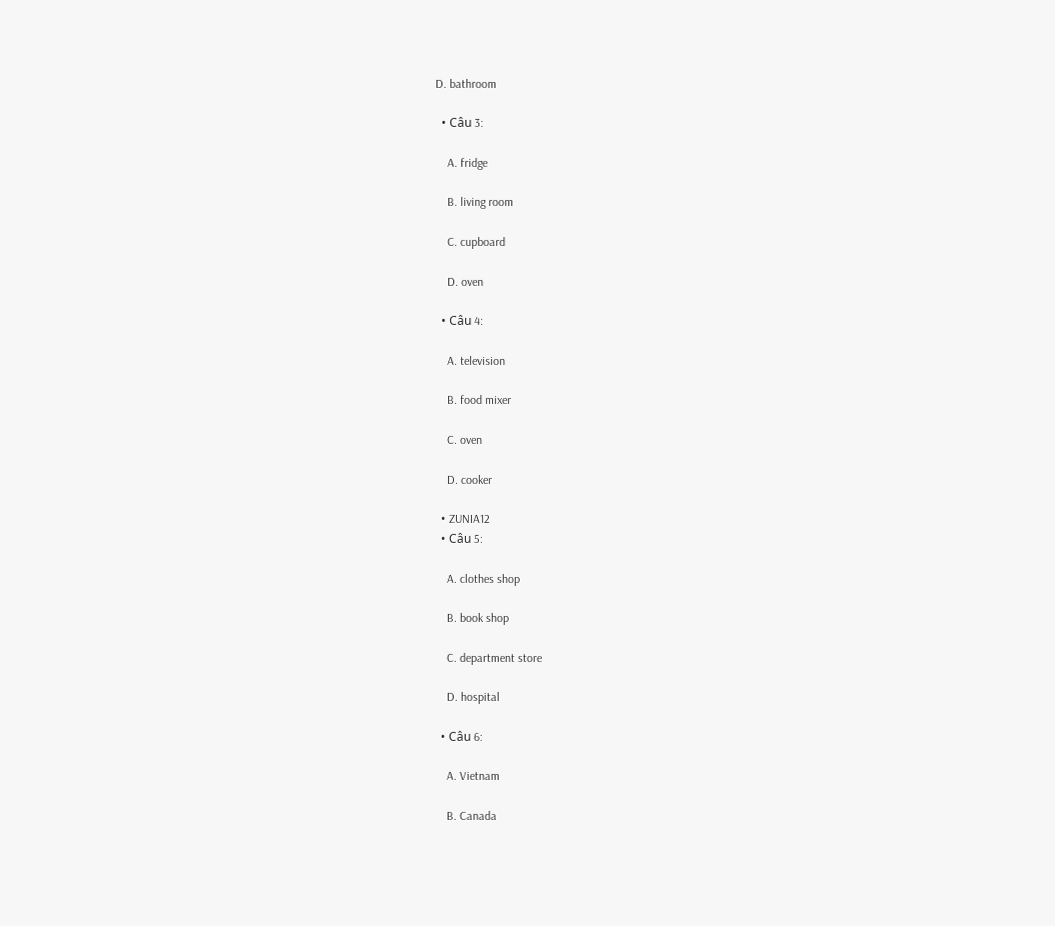D. bathroom

  • Câu 3:

    A. fridge

    B. living room

    C. cupboard

    D. oven

  • Câu 4:

    A. television

    B. food mixer

    C. oven

    D. cooker

  • ZUNIA12
  • Câu 5:

    A. clothes shop

    B. book shop

    C. department store

    D. hospital

  • Câu 6:

    A. Vietnam

    B. Canada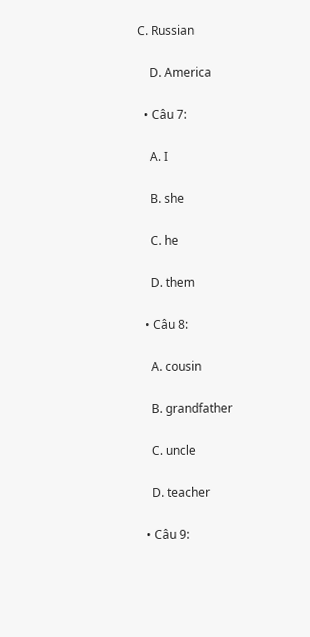C. Russian

    D. America

  • Câu 7:

    A. I

    B. she

    C. he

    D. them

  • Câu 8:

    A. cousin

    B. grandfather

    C. uncle

    D. teacher

  • Câu 9: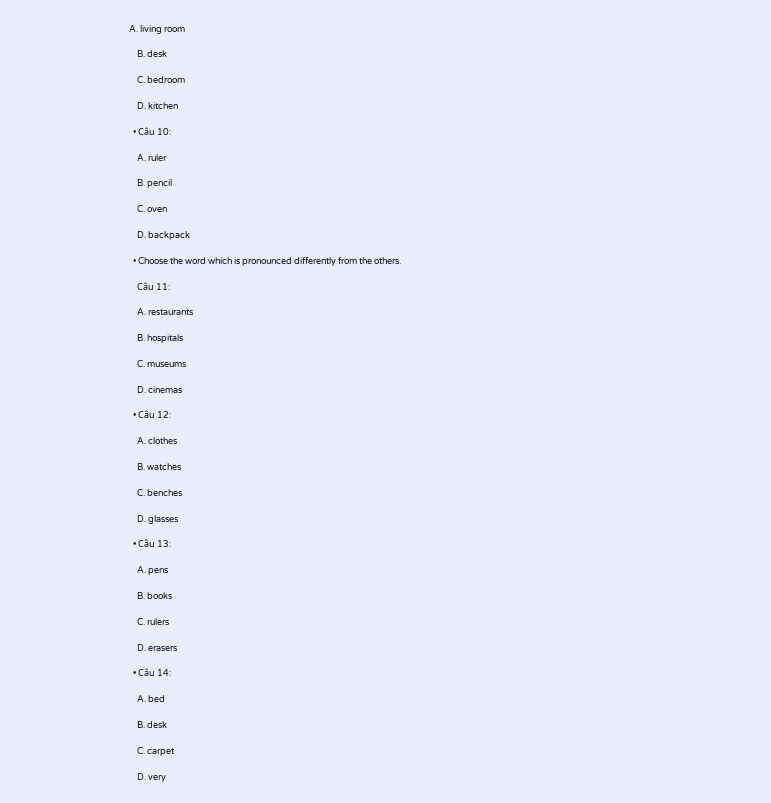A. living room

    B. desk

    C. bedroom

    D. kitchen

  • Câu 10:

    A. ruler

    B. pencil

    C. oven

    D. backpack

  • Choose the word which is pronounced differently from the others.

    Câu 11:

    A. restaurants

    B. hospitals

    C. museums

    D. cinemas

  • Câu 12:

    A. clothes

    B. watches

    C. benches

    D. glasses

  • Câu 13:

    A. pens

    B. books

    C. rulers

    D. erasers

  • Câu 14:

    A. bed

    B. desk

    C. carpet

    D. very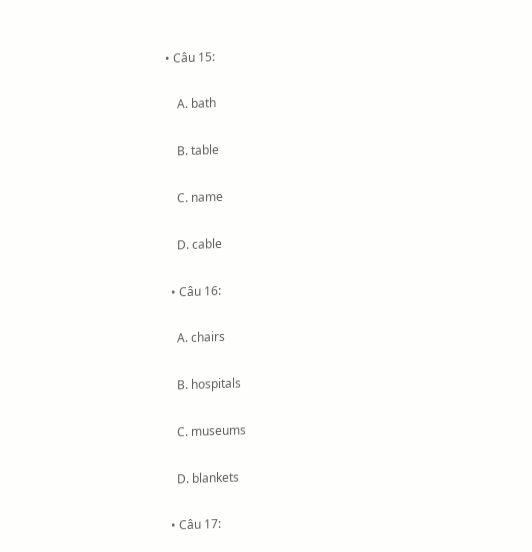• Câu 15:

    A. bath

    B. table

    C. name

    D. cable

  • Câu 16:

    A. chairs

    B. hospitals

    C. museums

    D. blankets

  • Câu 17: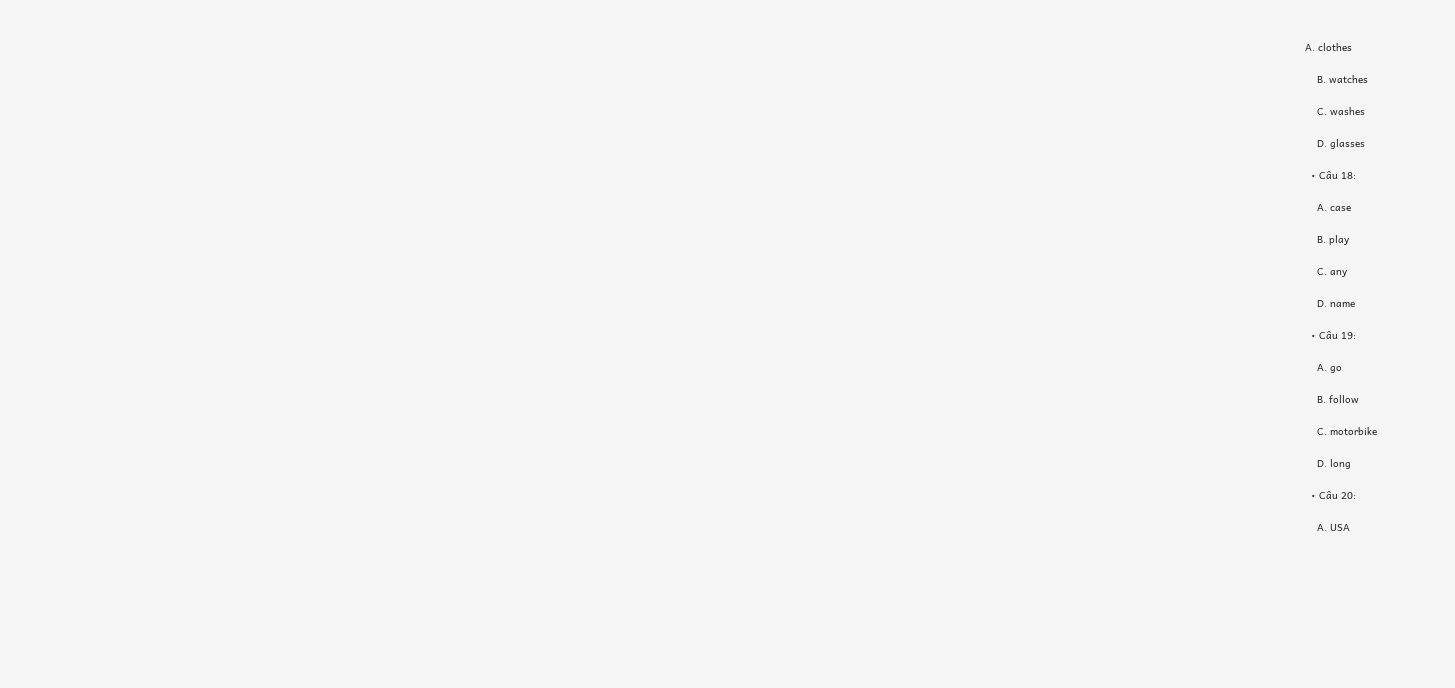A. clothes

    B. watches

    C. washes

    D. glasses

  • Câu 18:

    A. case

    B. play

    C. any

    D. name

  • Câu 19:

    A. go

    B. follow

    C. motorbike

    D. long

  • Câu 20:

    A. USA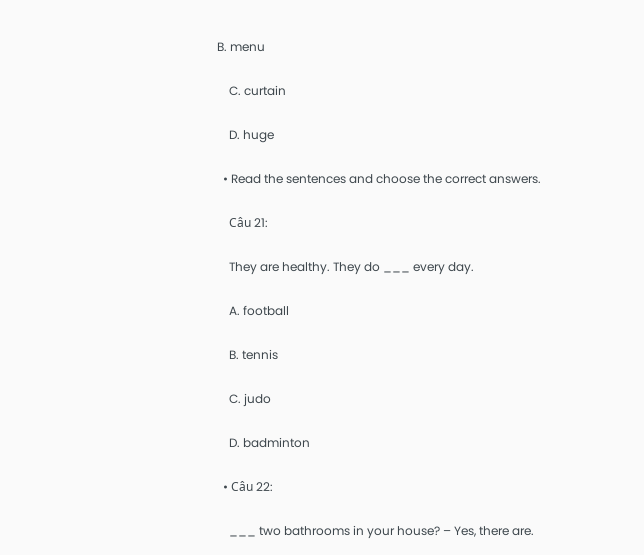B. menu

    C. curtain

    D. huge

  • Read the sentences and choose the correct answers.

    Câu 21:

    They are healthy. They do ___ every day.

    A. football

    B. tennis

    C. judo

    D. badminton

  • Câu 22:

    ___ two bathrooms in your house? – Yes, there are.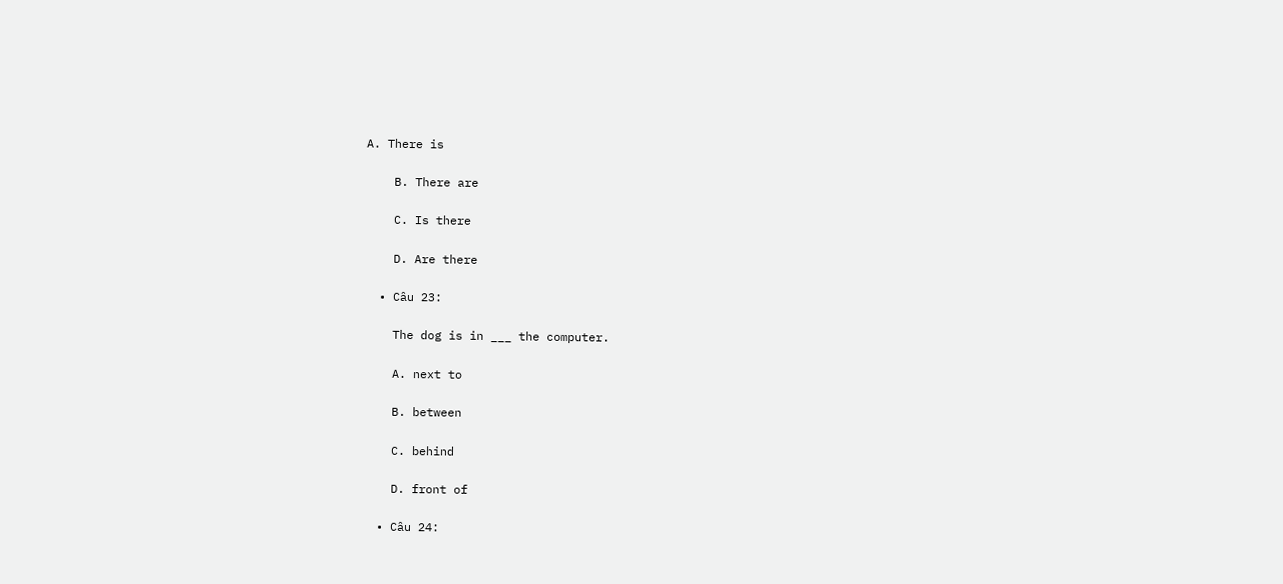A. There is

    B. There are

    C. Is there

    D. Are there

  • Câu 23:

    The dog is in ___ the computer.

    A. next to

    B. between

    C. behind

    D. front of

  • Câu 24: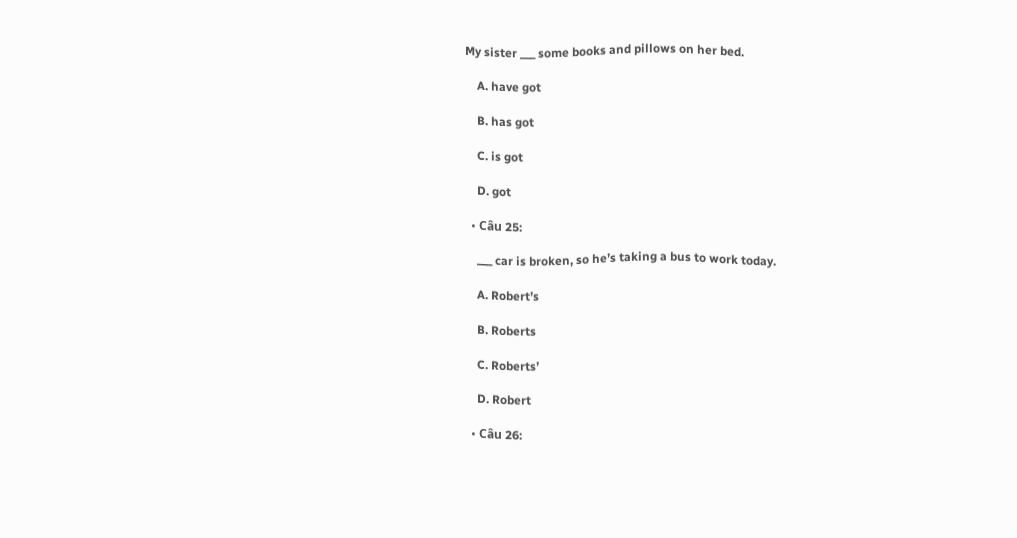My sister ___ some books and pillows on her bed.

    A. have got

    B. has got

    C. is got

    D. got

  • Câu 25:

    ___ car is broken, so he’s taking a bus to work today.

    A. Robert’s

    B. Roberts

    C. Roberts’

    D. Robert

  • Câu 26: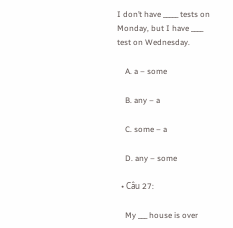I don’t have _____ tests on Monday, but I have ____ test on Wednesday.

    A. a – some

    B. any – a

    C. some – a

    D. any – some

  • Câu 27:

    My ___ house is over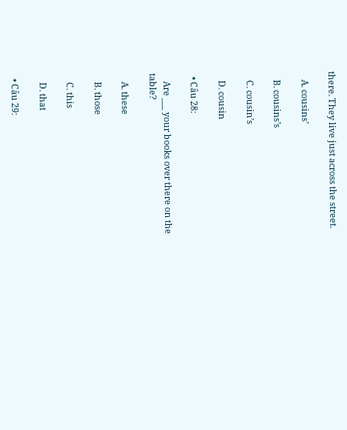there. They live just across the street.

    A. cousins’

    B. cousins’s

    C. cousin’s

    D. cousin

  • Câu 28:

    Are ___ your books over there on the table?

    A. these

    B. those

    C. this

    D. that

  • Câu 29: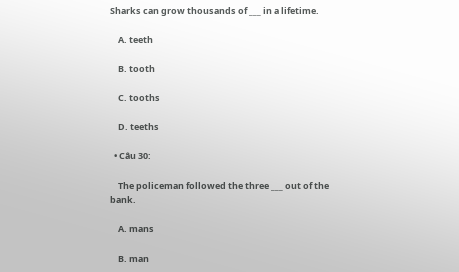Sharks can grow thousands of ___ in a lifetime.

    A. teeth

    B. tooth

    C. tooths

    D. teeths

  • Câu 30:

    The policeman followed the three ___ out of the bank.

    A. mans

    B. man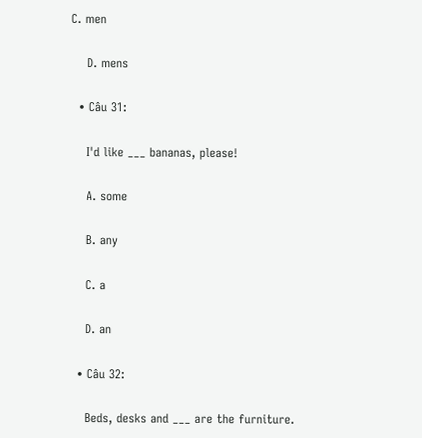C. men

    D. mens

  • Câu 31:

    I'd like ___ bananas, please!

    A. some

    B. any

    C. a

    D. an

  • Câu 32:

    Beds, desks and ___ are the furniture.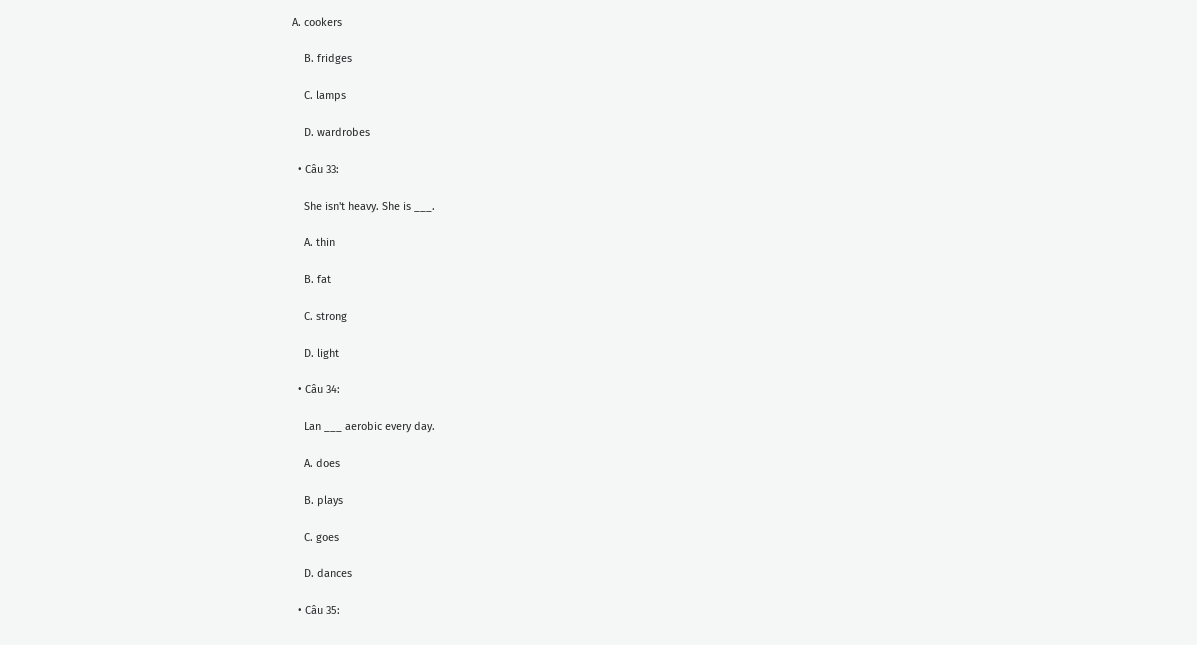A. cookers

    B. fridges

    C. lamps

    D. wardrobes

  • Câu 33:

    She isn't heavy. She is ___.

    A. thin

    B. fat

    C. strong

    D. light

  • Câu 34:

    Lan ___ aerobic every day.

    A. does

    B. plays

    C. goes

    D. dances

  • Câu 35: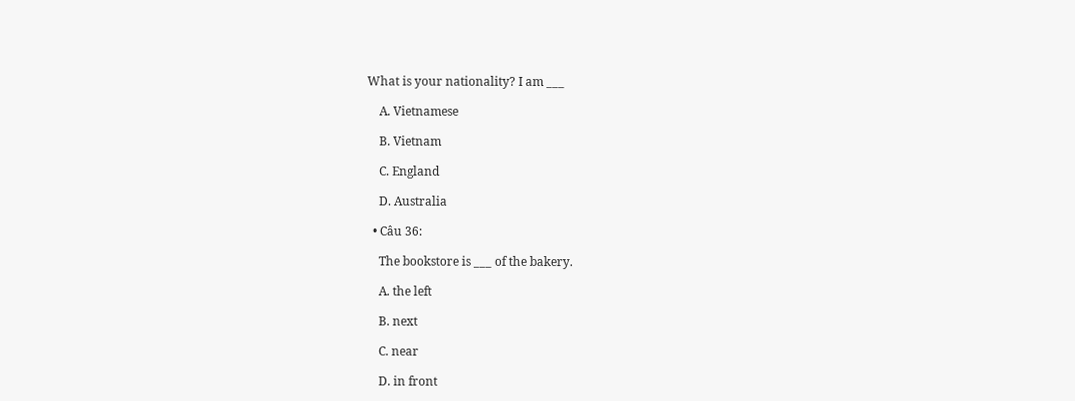What is your nationality? I am ___

    A. Vietnamese

    B. Vietnam

    C. England

    D. Australia

  • Câu 36:

    The bookstore is ___ of the bakery.

    A. the left

    B. next

    C. near

    D. in front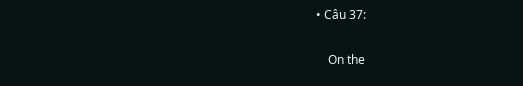• Câu 37:

    On the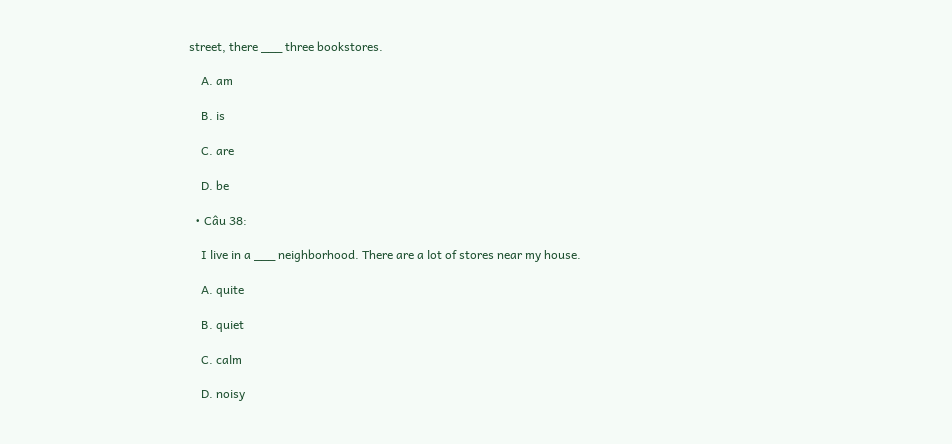street, there ___ three bookstores.

    A. am

    B. is

    C. are

    D. be

  • Câu 38:

    I live in a ___ neighborhood. There are a lot of stores near my house.

    A. quite

    B. quiet

    C. calm

    D. noisy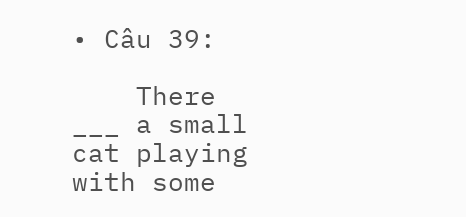• Câu 39:

    There ___ a small cat playing with some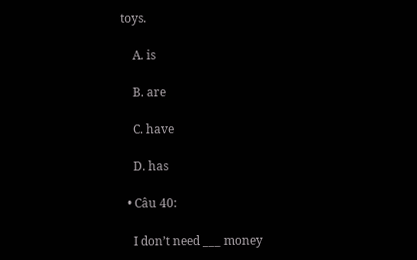toys.

    A. is

    B. are

    C. have

    D. has

  • Câu 40:

    I don’t need ___ money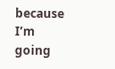because I’m going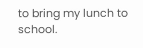to bring my lunch to school.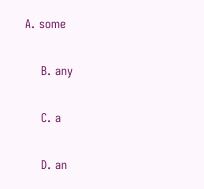A. some

    B. any

    C. a

    D. an